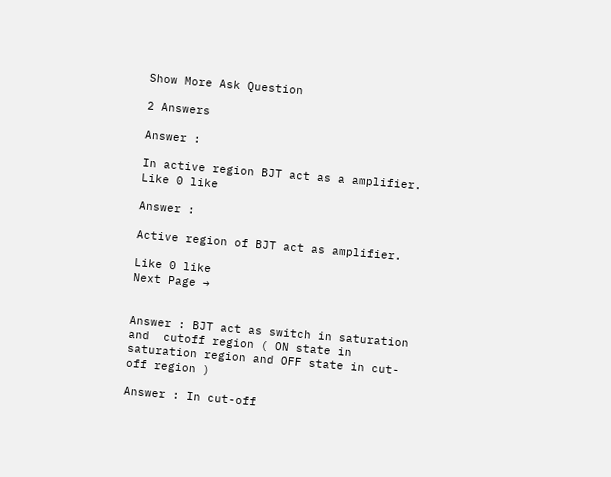Show More Ask Question

2 Answers

Answer :

In active region BJT act as a amplifier.
Like 0 like

Answer :

Active region of BJT act as amplifier.

Like 0 like
Next Page →


Answer : BJT act as switch in saturation and  cutoff region ( ON state in saturation region and OFF state in cut-off region )

Answer : In cut-off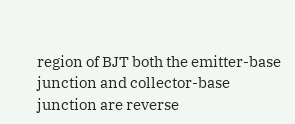region of BJT both the emitter-base junction and collector-base junction are reverse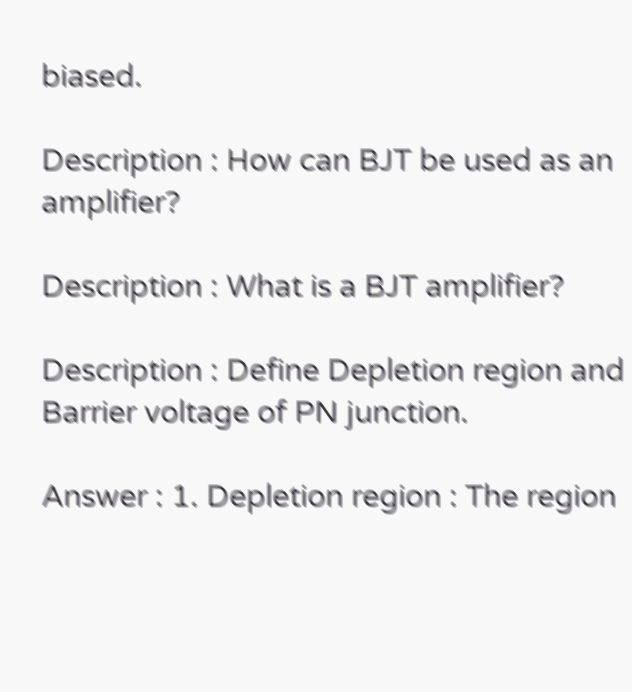biased.

Description : How can BJT be used as an amplifier?

Description : What is a BJT amplifier?

Description : Define Depletion region and Barrier voltage of PN junction.

Answer : 1. Depletion region : The region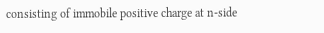consisting of immobile positive charge at n-side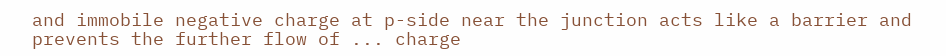and immobile negative charge at p-side near the junction acts like a barrier and prevents the further flow of ... charge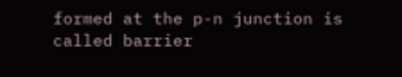formed at the p-n junction is called barrier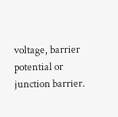voltage, barrier potential or junction barrier.